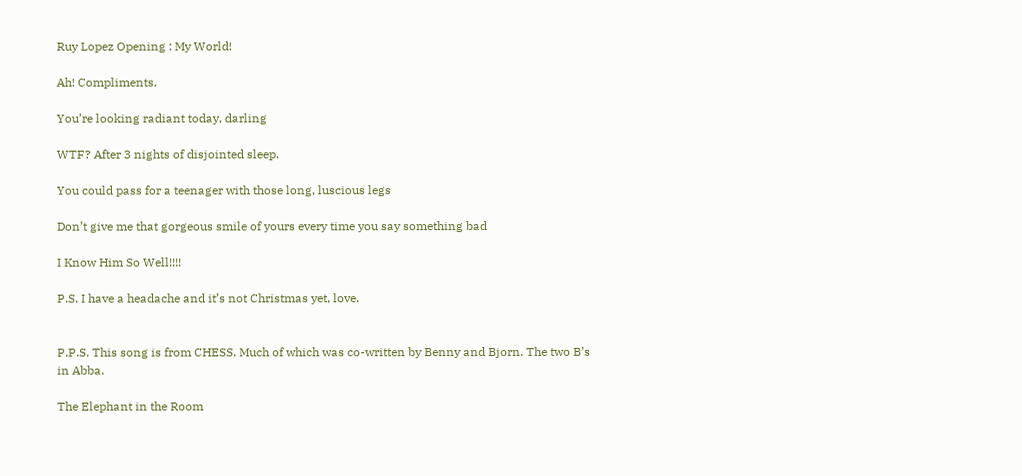Ruy Lopez Opening : My World!

Ah! Compliments.

You’re looking radiant today, darling

WTF? After 3 nights of disjointed sleep.

You could pass for a teenager with those long, luscious legs

Don’t give me that gorgeous smile of yours every time you say something bad

I Know Him So Well!!!!

P.S. I have a headache and it’s not Christmas yet, love.


P.P.S. This song is from CHESS. Much of which was co-written by Benny and Bjorn. The two B’s in Abba.

The Elephant in the Room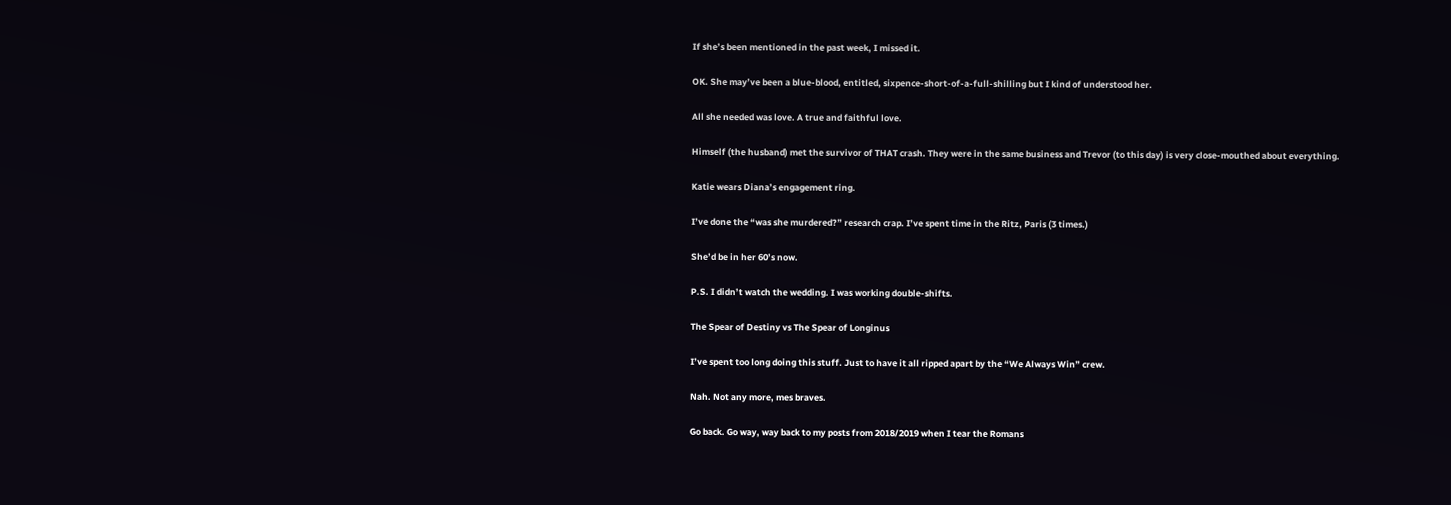If she’s been mentioned in the past week, I missed it.

OK. She may’ve been a blue-blood, entitled, sixpence-short-of-a-full-shilling but I kind of understood her.

All she needed was love. A true and faithful love.

Himself (the husband) met the survivor of THAT crash. They were in the same business and Trevor (to this day) is very close-mouthed about everything.

Katie wears Diana’s engagement ring.

I’ve done the “was she murdered?” research crap. I’ve spent time in the Ritz, Paris (3 times.)

She’d be in her 60’s now.

P.S. I didn’t watch the wedding. I was working double-shifts.

The Spear of Destiny vs The Spear of Longinus

I’ve spent too long doing this stuff. Just to have it all ripped apart by the “We Always Win” crew.

Nah. Not any more, mes braves.

Go back. Go way, way back to my posts from 2018/2019 when I tear the Romans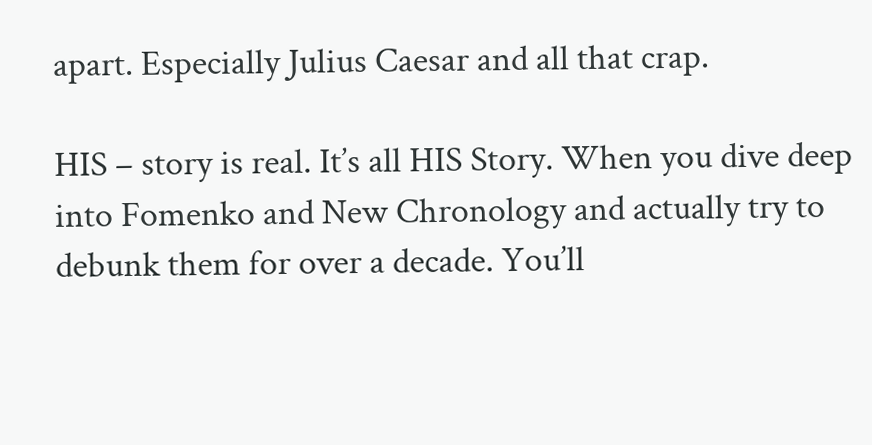apart. Especially Julius Caesar and all that crap.

HIS – story is real. It’s all HIS Story. When you dive deep into Fomenko and New Chronology and actually try to debunk them for over a decade. You’ll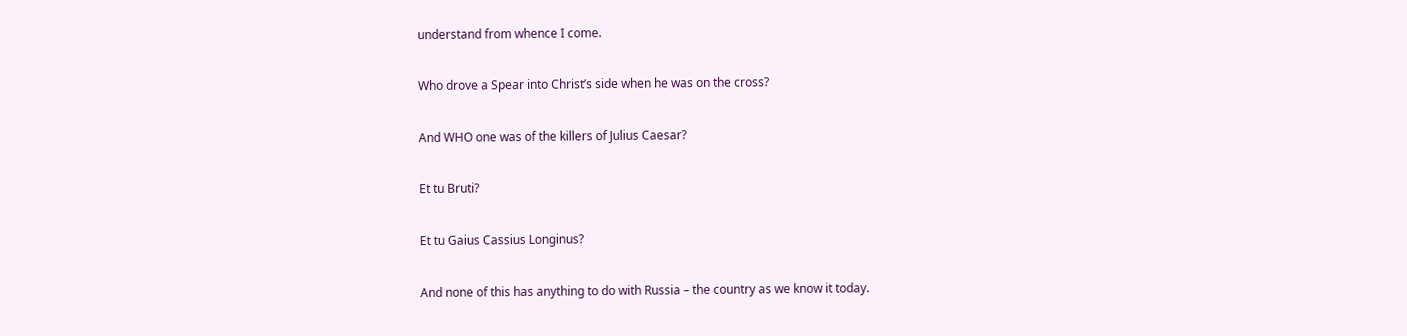understand from whence I come.

Who drove a Spear into Christ’s side when he was on the cross?

And WHO one was of the killers of Julius Caesar?

Et tu Bruti?

Et tu Gaius Cassius Longinus?

And none of this has anything to do with Russia – the country as we know it today.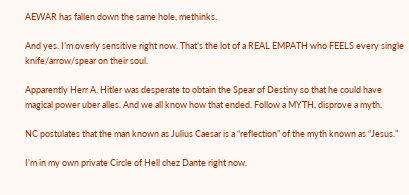AEWAR has fallen down the same hole, methinks.

And yes. I’m overly sensitive right now. That’s the lot of a REAL EMPATH who FEELS every single knife/arrow/spear on their soul.

Apparently Herr A. Hitler was desperate to obtain the Spear of Destiny so that he could have magical power uber alles. And we all know how that ended. Follow a MYTH, disprove a myth.

NC postulates that the man known as Julius Caesar is a “reflection” of the myth known as “Jesus.”

I’m in my own private Circle of Hell chez Dante right now.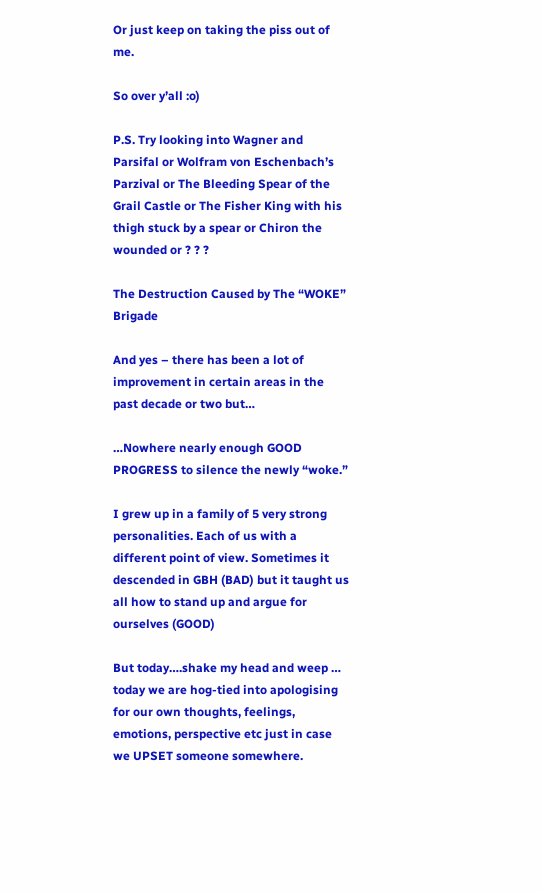Or just keep on taking the piss out of me.

So over y’all :o)

P.S. Try looking into Wagner and Parsifal or Wolfram von Eschenbach’s Parzival or The Bleeding Spear of the Grail Castle or The Fisher King with his thigh stuck by a spear or Chiron the wounded or ? ? ?

The Destruction Caused by The “WOKE” Brigade

And yes – there has been a lot of improvement in certain areas in the past decade or two but…

…Nowhere nearly enough GOOD PROGRESS to silence the newly “woke.”

I grew up in a family of 5 very strong personalities. Each of us with a different point of view. Sometimes it descended in GBH (BAD) but it taught us all how to stand up and argue for ourselves (GOOD)

But today….shake my head and weep … today we are hog-tied into apologising for our own thoughts, feelings, emotions, perspective etc just in case we UPSET someone somewhere.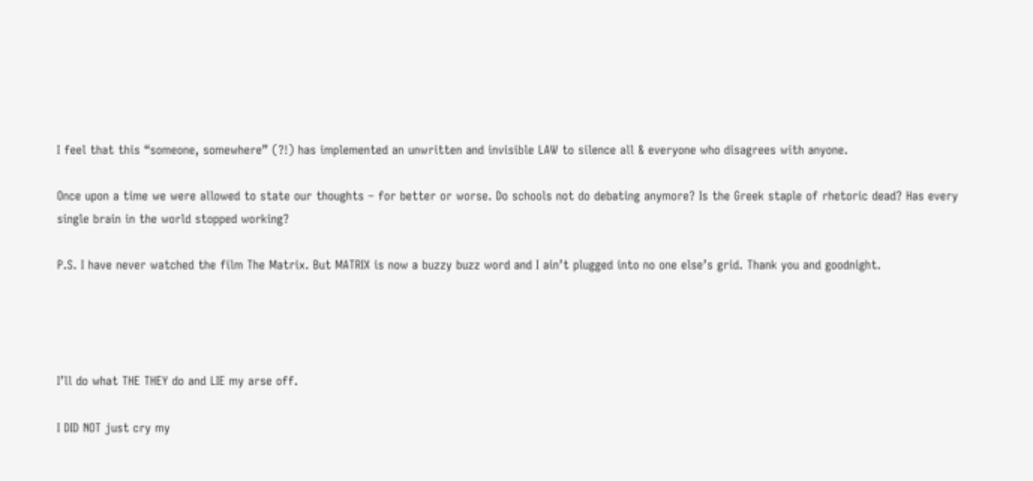I feel that this “someone, somewhere” (?!) has implemented an unwritten and invisible LAW to silence all & everyone who disagrees with anyone.

Once upon a time we were allowed to state our thoughts – for better or worse. Do schools not do debating anymore? Is the Greek staple of rhetoric dead? Has every single brain in the world stopped working?

P.S. I have never watched the film The Matrix. But MATRIX is now a buzzy buzz word and I ain’t plugged into no one else’s grid. Thank you and goodnight.




I’ll do what THE THEY do and LIE my arse off.

I DID NOT just cry my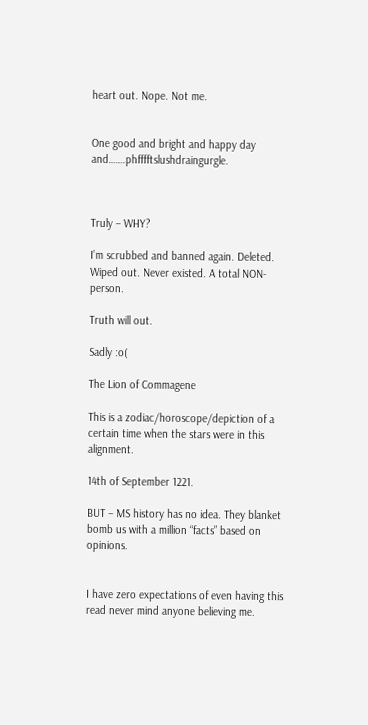heart out. Nope. Not me.


One good and bright and happy day and…….phfffftslushdraingurgle.



Truly – WHY?

I’m scrubbed and banned again. Deleted. Wiped out. Never existed. A total NON-person.

Truth will out.

Sadly :o(

The Lion of Commagene

This is a zodiac/horoscope/depiction of a certain time when the stars were in this alignment.

14th of September 1221.

BUT – MS history has no idea. They blanket bomb us with a million “facts” based on opinions.


I have zero expectations of even having this read never mind anyone believing me.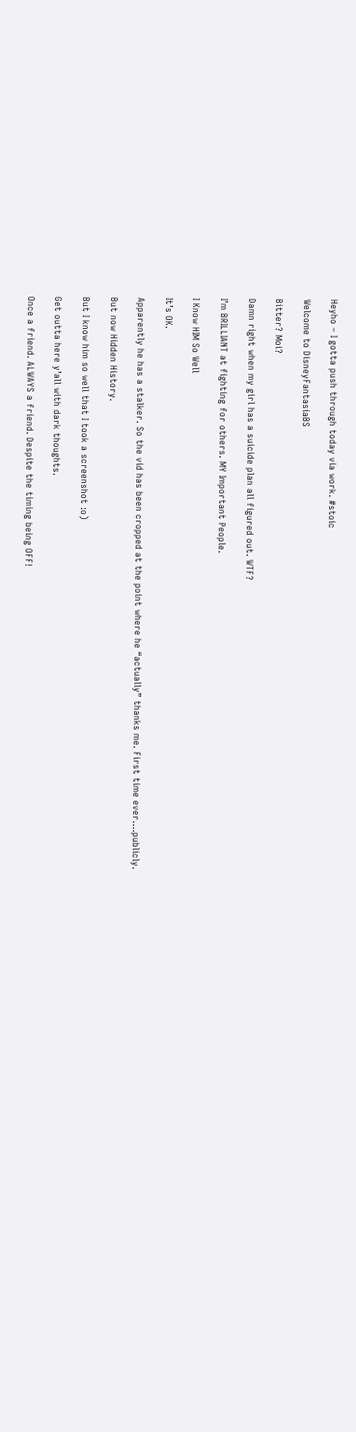Heyho – I gotta push through today via work. #stoic

Welcome to DisneyFantasiaBS

Bitter? Moi?

Damn right when my girl has a suicide plan all figured out. WTF?

I’m BRILLIANT at fighting for others. MY Important People.

I Know HIM So Well

It’s OK.

Apparently he has a stalker. So the vid has been cropped at the point where he “actually” thanks me. First time ever….publicly.

But now Hidden History.

But I know him so well that I took a screenshot :o)

Get outta here y’all with dark thoughts.

Once a friend. ALWAYS a friend. Despite the timing being OFF!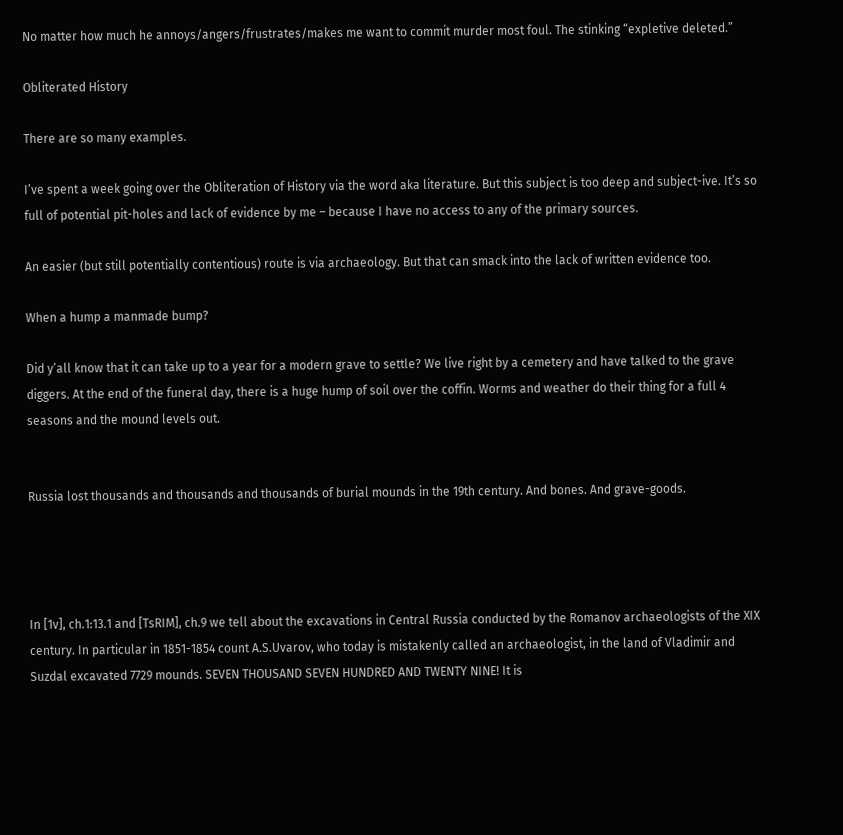No matter how much he annoys/angers/frustrates/makes me want to commit murder most foul. The stinking “expletive deleted.”

Obliterated History

There are so many examples.

I’ve spent a week going over the Obliteration of History via the word aka literature. But this subject is too deep and subject-ive. It’s so full of potential pit-holes and lack of evidence by me – because I have no access to any of the primary sources.

An easier (but still potentially contentious) route is via archaeology. But that can smack into the lack of written evidence too.

When a hump a manmade bump?

Did y’all know that it can take up to a year for a modern grave to settle? We live right by a cemetery and have talked to the grave diggers. At the end of the funeral day, there is a huge hump of soil over the coffin. Worms and weather do their thing for a full 4 seasons and the mound levels out.


Russia lost thousands and thousands and thousands of burial mounds in the 19th century. And bones. And grave-goods.




In [1v], ch.1:13.1 and [TsRIM], ch.9 we tell about the excavations in Central Russia conducted by the Romanov archaeologists of the XIX century. In particular in 1851-1854 count A.S.Uvarov, who today is mistakenly called an archaeologist, in the land of Vladimir and Suzdal excavated 7729 mounds. SEVEN THOUSAND SEVEN HUNDRED AND TWENTY NINE! It is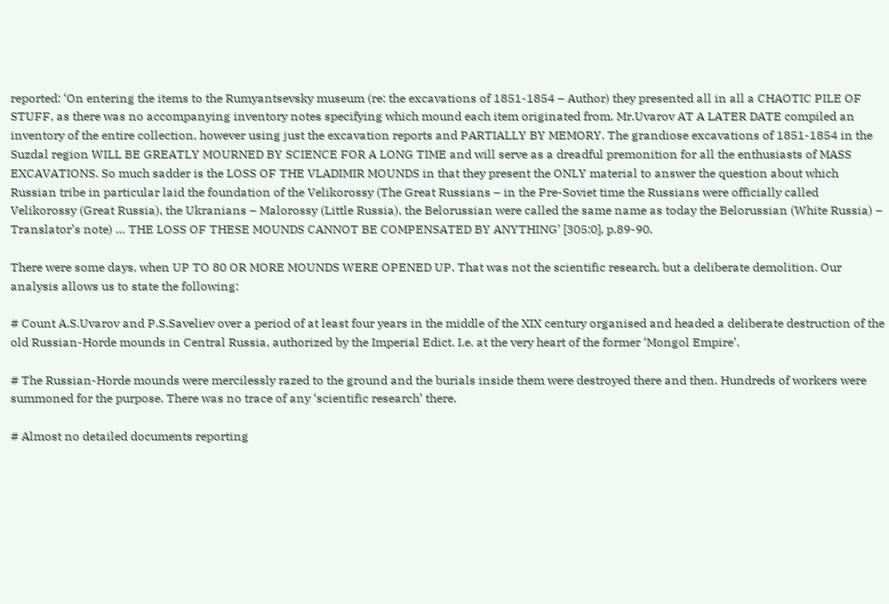reported: ‘On entering the items to the Rumyantsevsky museum (re: the excavations of 1851-1854 – Author) they presented all in all a CHAOTIC PILE OF STUFF, as there was no accompanying inventory notes specifying which mound each item originated from. Mr.Uvarov AT A LATER DATE compiled an inventory of the entire collection, however using just the excavation reports and PARTIALLY BY MEMORY. The grandiose excavations of 1851-1854 in the Suzdal region WILL BE GREATLY MOURNED BY SCIENCE FOR A LONG TIME and will serve as a dreadful premonition for all the enthusiasts of MASS EXCAVATIONS. So much sadder is the LOSS OF THE VLADIMIR MOUNDS in that they present the ONLY material to answer the question about which Russian tribe in particular laid the foundation of the Velikorossy (The Great Russians – in the Pre-Soviet time the Russians were officially called Velikorossy (Great Russia), the Ukranians – Malorossy (Little Russia), the Belorussian were called the same name as today the Belorussian (White Russia) – Translator’s note) … THE LOSS OF THESE MOUNDS CANNOT BE COMPENSATED BY ANYTHING’ [305:0], p.89-90.

There were some days, when UP TO 80 OR MORE MOUNDS WERE OPENED UP. That was not the scientific research, but a deliberate demolition. Our analysis allows us to state the following:

# Count A.S.Uvarov and P.S.Saveliev over a period of at least four years in the middle of the XIX century organised and headed a deliberate destruction of the old Russian-Horde mounds in Central Russia, authorized by the Imperial Edict. I.e. at the very heart of the former ‘Mongol Empire’.

# The Russian-Horde mounds were mercilessly razed to the ground and the burials inside them were destroyed there and then. Hundreds of workers were summoned for the purpose. There was no trace of any ‘scientific research’ there.

# Almost no detailed documents reporting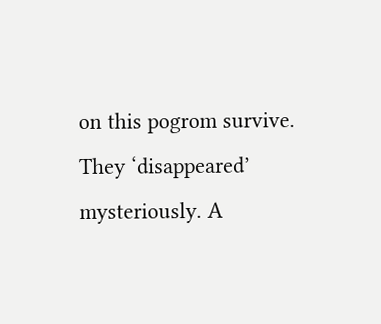on this pogrom survive. They ‘disappeared’ mysteriously. A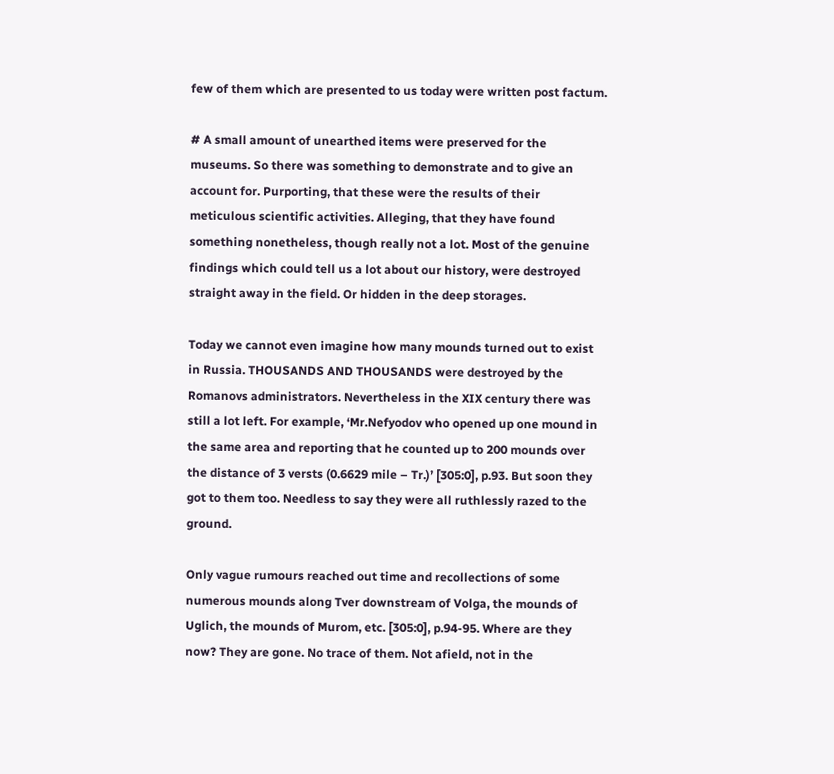few of them which are presented to us today were written post factum.

# A small amount of unearthed items were preserved for the museums. So there was something to demonstrate and to give an account for. Purporting, that these were the results of their meticulous scientific activities. Alleging, that they have found something nonetheless, though really not a lot. Most of the genuine findings which could tell us a lot about our history, were destroyed straight away in the field. Or hidden in the deep storages.

Today we cannot even imagine how many mounds turned out to exist in Russia. THOUSANDS AND THOUSANDS were destroyed by the Romanovs administrators. Nevertheless in the XIX century there was still a lot left. For example, ‘Mr.Nefyodov who opened up one mound in the same area and reporting that he counted up to 200 mounds over the distance of 3 versts (0.6629 mile – Tr.)’ [305:0], p.93. But soon they got to them too. Needless to say they were all ruthlessly razed to the ground.

Only vague rumours reached out time and recollections of some numerous mounds along Tver downstream of Volga, the mounds of Uglich, the mounds of Murom, etc. [305:0], p.94-95. Where are they now? They are gone. No trace of them. Not afield, not in the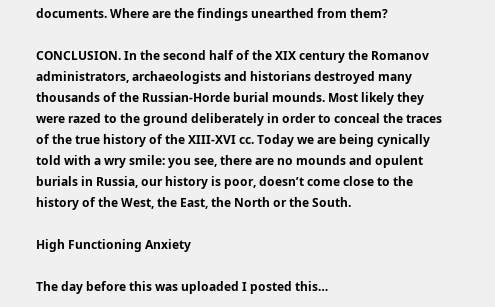documents. Where are the findings unearthed from them?

CONCLUSION. In the second half of the XIX century the Romanov administrators, archaeologists and historians destroyed many thousands of the Russian-Horde burial mounds. Most likely they were razed to the ground deliberately in order to conceal the traces of the true history of the XIII-XVI cc. Today we are being cynically told with a wry smile: you see, there are no mounds and opulent burials in Russia, our history is poor, doesn’t come close to the history of the West, the East, the North or the South.

High Functioning Anxiety

The day before this was uploaded I posted this…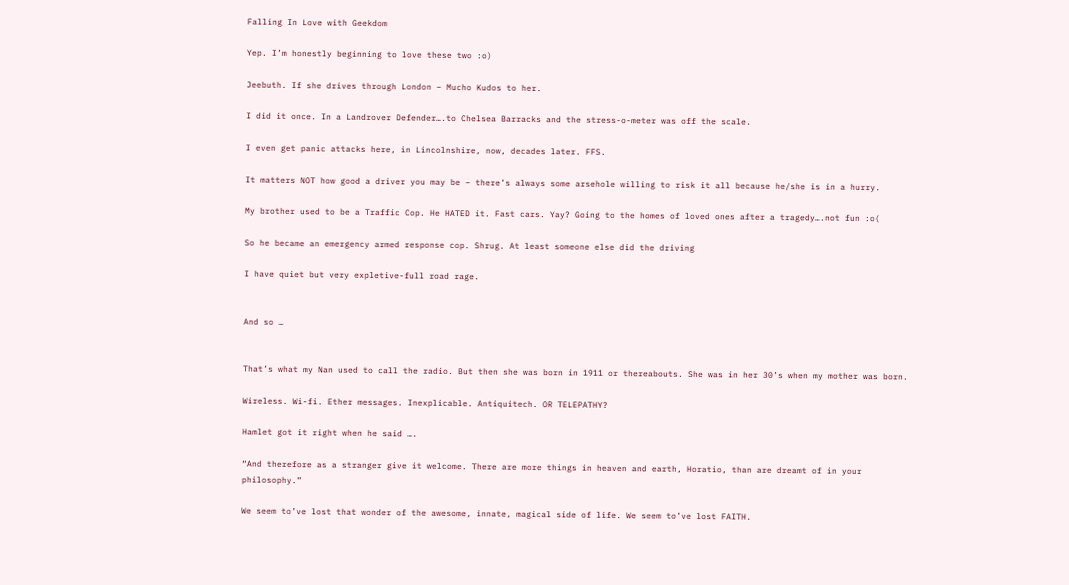Falling In Love with Geekdom

Yep. I’m honestly beginning to love these two :o)

Jeebuth. If she drives through London – Mucho Kudos to her.

I did it once. In a Landrover Defender….to Chelsea Barracks and the stress-o-meter was off the scale.

I even get panic attacks here, in Lincolnshire, now, decades later. FFS.

It matters NOT how good a driver you may be – there’s always some arsehole willing to risk it all because he/she is in a hurry.

My brother used to be a Traffic Cop. He HATED it. Fast cars. Yay? Going to the homes of loved ones after a tragedy….not fun :o(

So he became an emergency armed response cop. Shrug. At least someone else did the driving

I have quiet but very expletive-full road rage.


And so …


That’s what my Nan used to call the radio. But then she was born in 1911 or thereabouts. She was in her 30’s when my mother was born.

Wireless. Wi-fi. Ether messages. Inexplicable. Antiquitech. OR TELEPATHY?

Hamlet got it right when he said ….

“And therefore as a stranger give it welcome. There are more things in heaven and earth, Horatio, than are dreamt of in your philosophy.”

We seem to’ve lost that wonder of the awesome, innate, magical side of life. We seem to’ve lost FAITH.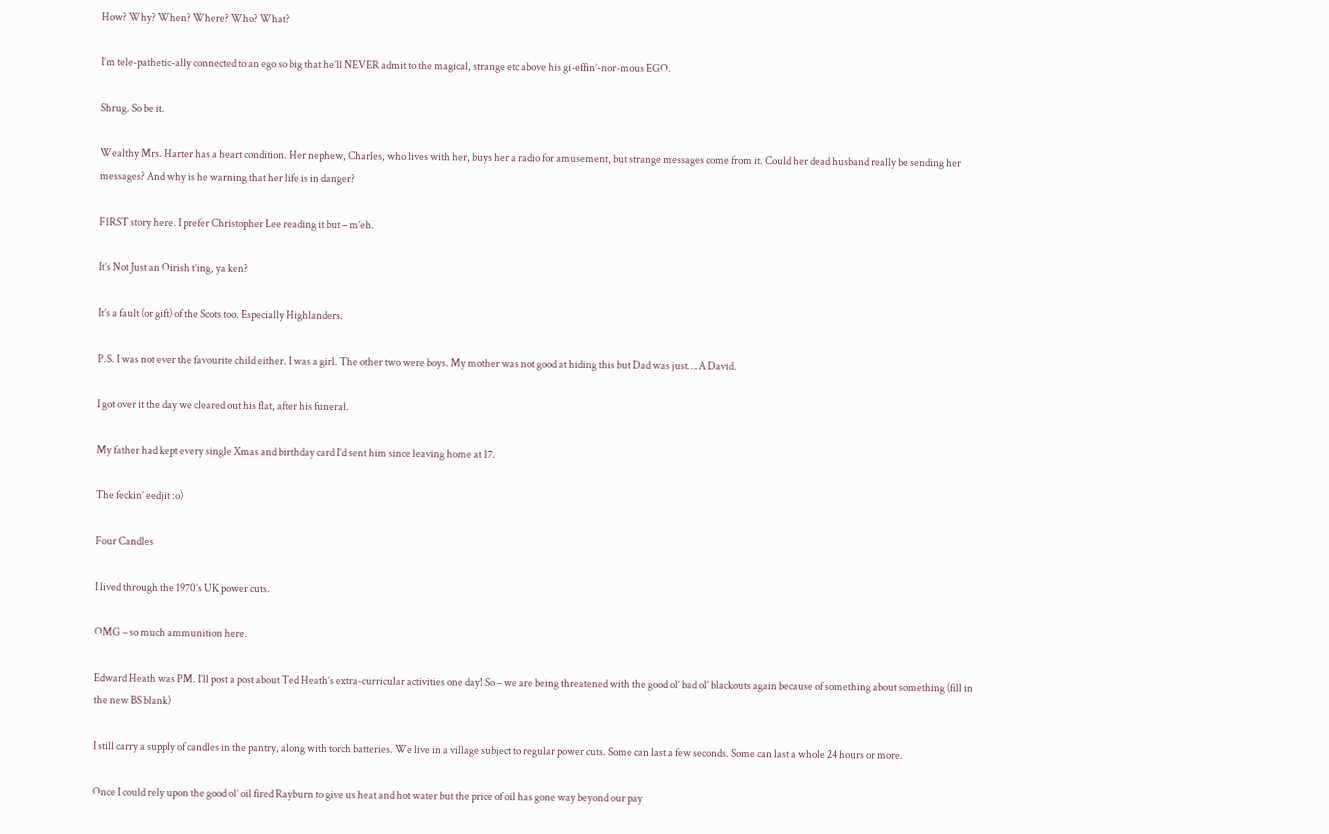How? Why? When? Where? Who? What?

I’m tele-pathetic-ally connected to an ego so big that he’ll NEVER admit to the magical, strange etc above his gi-effin’-nor-mous EGO.

Shrug. So be it.

Wealthy Mrs. Harter has a heart condition. Her nephew, Charles, who lives with her, buys her a radio for amusement, but strange messages come from it. Could her dead husband really be sending her messages? And why is he warning that her life is in danger?

F1RST story here. I prefer Christopher Lee reading it but – m’eh.

It’s Not Just an Oirish t’ing, ya ken?

It’s a fault (or gift) of the Scots too. Especially Highlanders.

P.S. I was not ever the favourite child either. I was a girl. The other two were boys. My mother was not good at hiding this but Dad was just….A David.

I got over it the day we cleared out his flat, after his funeral.

My father had kept every single Xmas and birthday card I’d sent him since leaving home at 17.

The feckin’ eedjit :o)

Four Candles

I lived through the 1970’s UK power cuts.

OMG – so much ammunition here.

Edward Heath was PM. I’ll post a post about Ted Heath’s extra-curricular activities one day! So – we are being threatened with the good ol’ bad ol’ blackouts again because of something about something (fill in the new BS blank)

I still carry a supply of candles in the pantry, along with torch batteries. We live in a village subject to regular power cuts. Some can last a few seconds. Some can last a whole 24 hours or more.

Once I could rely upon the good ol’ oil fired Rayburn to give us heat and hot water but the price of oil has gone way beyond our pay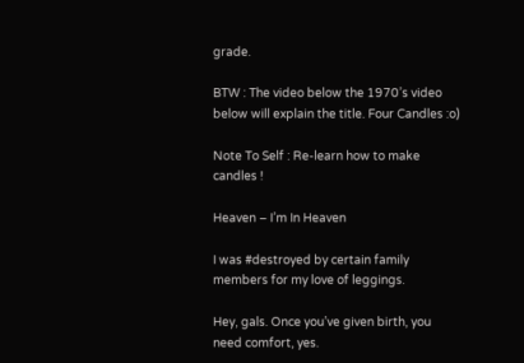grade.

BTW : The video below the 1970’s video below will explain the title. Four Candles :o)

Note To Self : Re-learn how to make candles !

Heaven – I’m In Heaven

I was #destroyed by certain family members for my love of leggings.

Hey, gals. Once you’ve given birth, you need comfort, yes.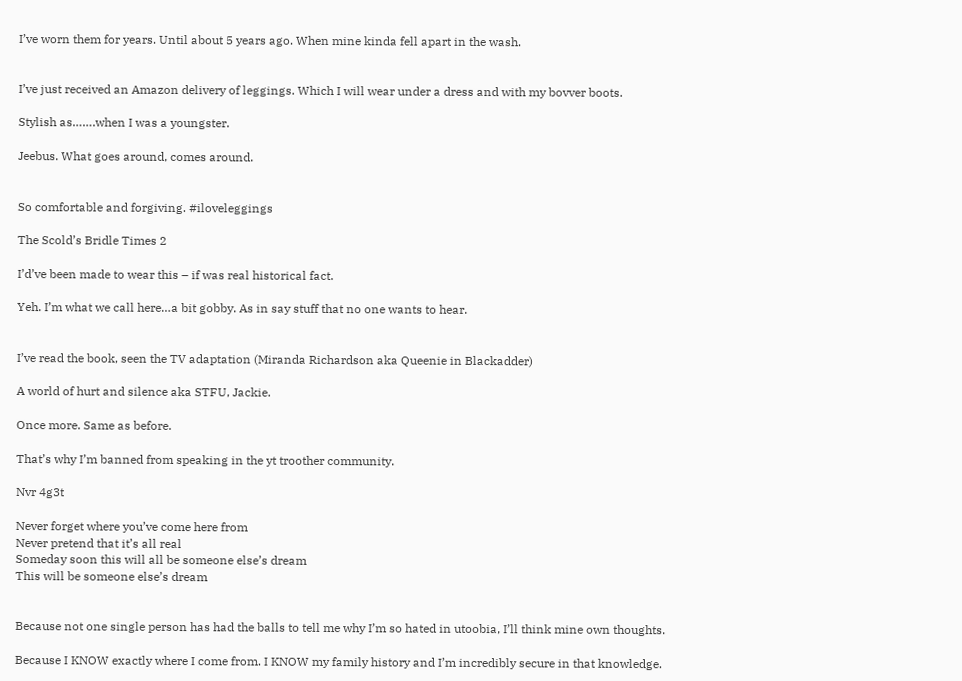I’ve worn them for years. Until about 5 years ago. When mine kinda fell apart in the wash.


I’ve just received an Amazon delivery of leggings. Which I will wear under a dress and with my bovver boots.

Stylish as…….when I was a youngster.

Jeebus. What goes around, comes around.


So comfortable and forgiving. #iloveleggings

The Scold’s Bridle Times 2

I’d’ve been made to wear this – if was real historical fact.

Yeh. I’m what we call here…a bit gobby. As in say stuff that no one wants to hear.


I’ve read the book, seen the TV adaptation (Miranda Richardson aka Queenie in Blackadder)

A world of hurt and silence aka STFU, Jackie.

Once more. Same as before.

That’s why I’m banned from speaking in the yt troother community.

Nvr 4g3t

Never forget where you’ve come here from
Never pretend that it’s all real
Someday soon this will all be someone else’s dream
This will be someone else’s dream


Because not one single person has had the balls to tell me why I’m so hated in utoobia, I’ll think mine own thoughts.

Because I KNOW exactly where I come from. I KNOW my family history and I’m incredibly secure in that knowledge.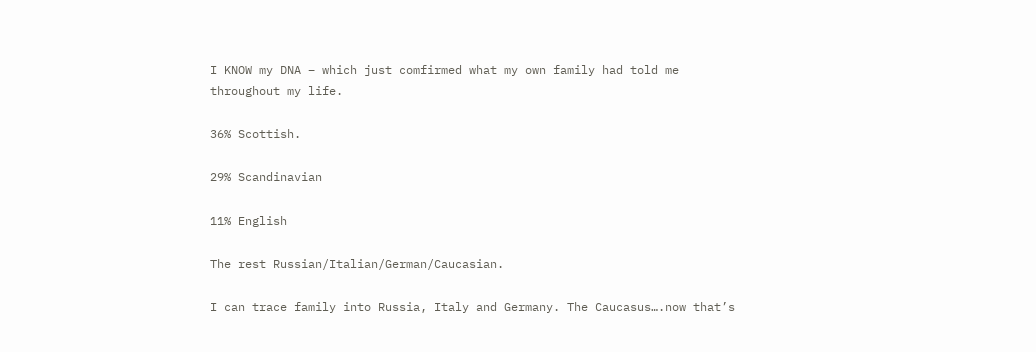I KNOW my DNA – which just comfirmed what my own family had told me throughout my life.

36% Scottish.

29% Scandinavian

11% English

The rest Russian/Italian/German/Caucasian.

I can trace family into Russia, Italy and Germany. The Caucasus….now that’s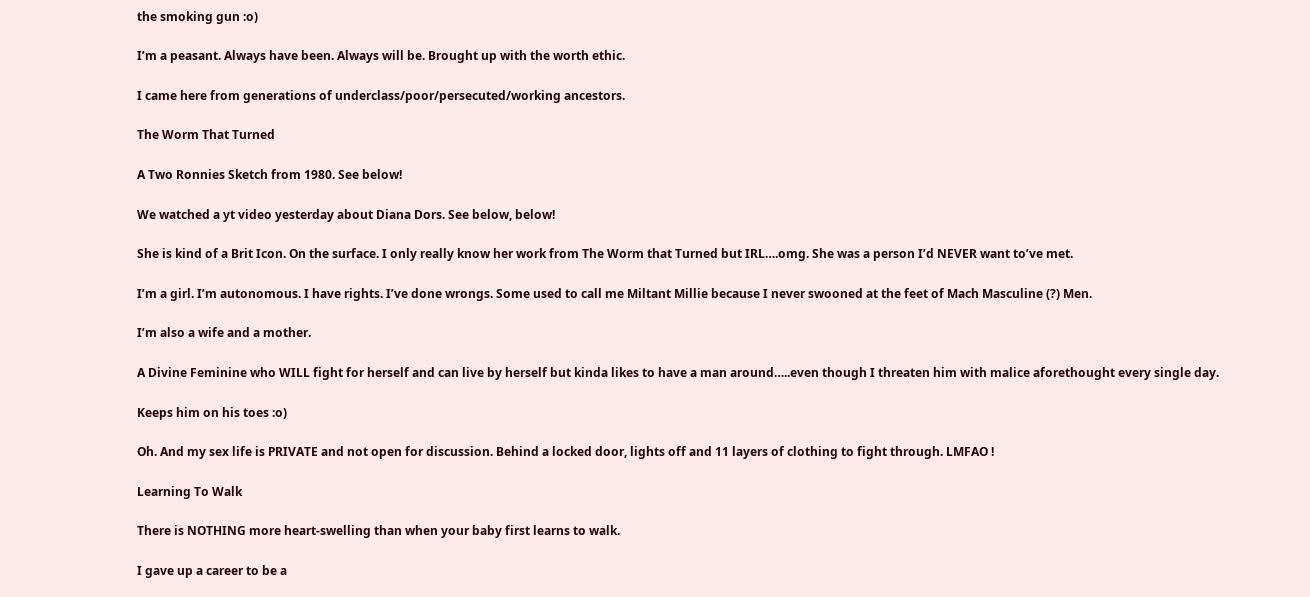the smoking gun :o)

I’m a peasant. Always have been. Always will be. Brought up with the worth ethic.

I came here from generations of underclass/poor/persecuted/working ancestors.

The Worm That Turned

A Two Ronnies Sketch from 1980. See below!

We watched a yt video yesterday about Diana Dors. See below, below!

She is kind of a Brit Icon. On the surface. I only really know her work from The Worm that Turned but IRL….omg. She was a person I’d NEVER want to’ve met.

I’m a girl. I’m autonomous. I have rights. I’ve done wrongs. Some used to call me Miltant Millie because I never swooned at the feet of Mach Masculine (?) Men.

I’m also a wife and a mother.

A Divine Feminine who WILL fight for herself and can live by herself but kinda likes to have a man around…..even though I threaten him with malice aforethought every single day.

Keeps him on his toes :o)

Oh. And my sex life is PRIVATE and not open for discussion. Behind a locked door, lights off and 11 layers of clothing to fight through. LMFAO !

Learning To Walk

There is NOTHING more heart-swelling than when your baby first learns to walk.

I gave up a career to be a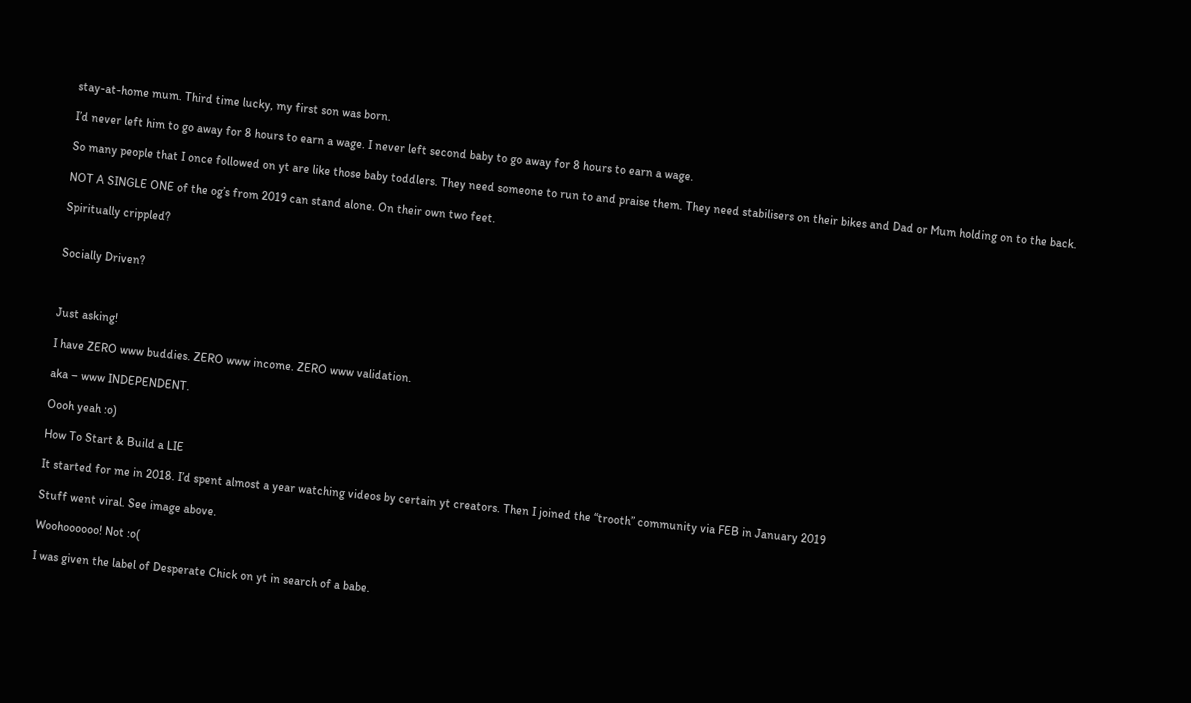stay-at-home mum. Third time lucky, my first son was born.

I’d never left him to go away for 8 hours to earn a wage. I never left second baby to go away for 8 hours to earn a wage.

So many people that I once followed on yt are like those baby toddlers. They need someone to run to and praise them. They need stabilisers on their bikes and Dad or Mum holding on to the back.

NOT A SINGLE ONE of the og’s from 2019 can stand alone. On their own two feet.

Spiritually crippled?


Socially Driven?



Just asking!

I have ZERO www buddies. ZERO www income. ZERO www validation.

aka – www INDEPENDENT.

Oooh yeah :o)

How To Start & Build a LIE

It started for me in 2018. I’d spent almost a year watching videos by certain yt creators. Then I joined the “trooth” community via FEB in January 2019

Stuff went viral. See image above.

Woohoooooo! Not :o(

I was given the label of Desperate Chick on yt in search of a babe.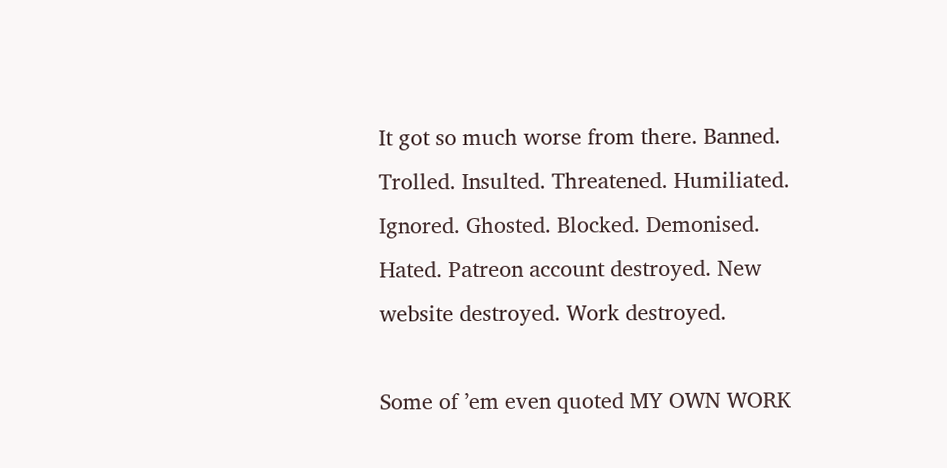It got so much worse from there. Banned. Trolled. Insulted. Threatened. Humiliated. Ignored. Ghosted. Blocked. Demonised. Hated. Patreon account destroyed. New website destroyed. Work destroyed.

Some of ’em even quoted MY OWN WORK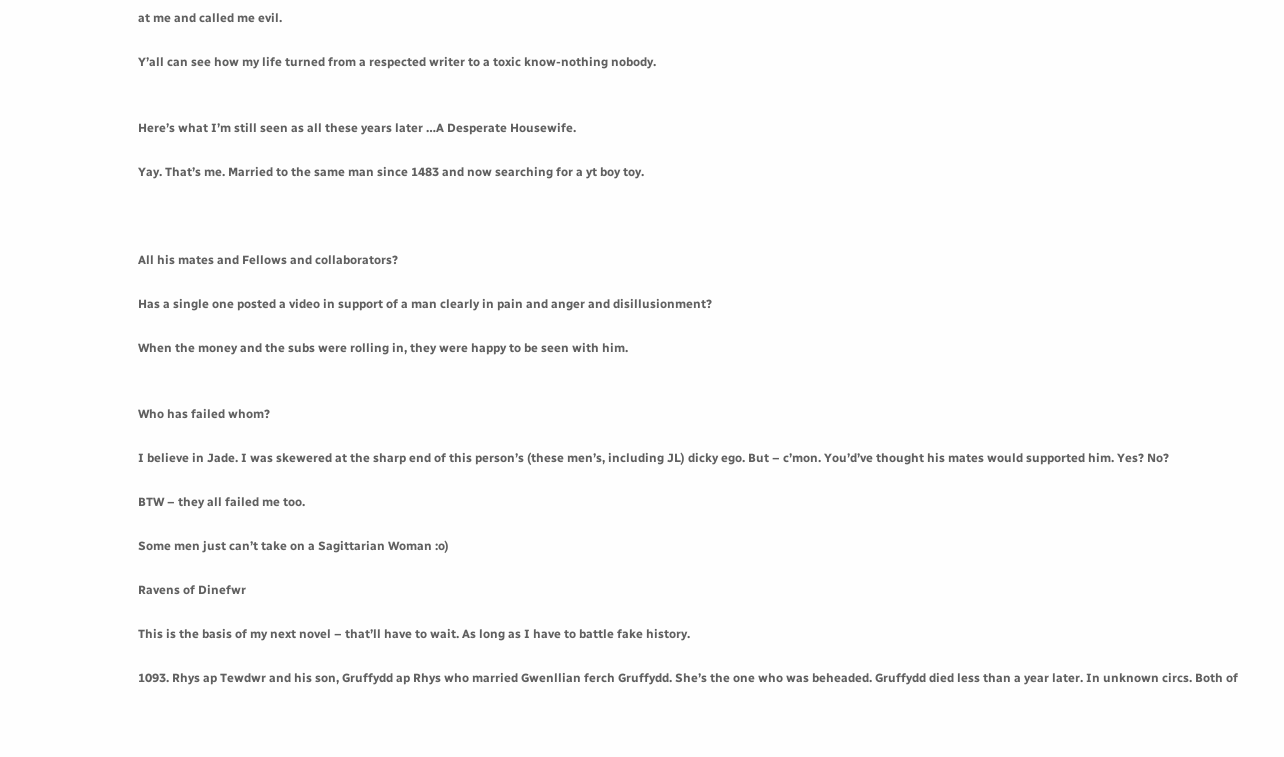at me and called me evil.

Y’all can see how my life turned from a respected writer to a toxic know-nothing nobody.


Here’s what I’m still seen as all these years later …A Desperate Housewife.

Yay. That’s me. Married to the same man since 1483 and now searching for a yt boy toy.



All his mates and Fellows and collaborators?

Has a single one posted a video in support of a man clearly in pain and anger and disillusionment?

When the money and the subs were rolling in, they were happy to be seen with him.


Who has failed whom?

I believe in Jade. I was skewered at the sharp end of this person’s (these men’s, including JL) dicky ego. But – c’mon. You’d’ve thought his mates would supported him. Yes? No?

BTW – they all failed me too.

Some men just can’t take on a Sagittarian Woman :o)

Ravens of Dinefwr

This is the basis of my next novel – that’ll have to wait. As long as I have to battle fake history.

1093. Rhys ap Tewdwr and his son, Gruffydd ap Rhys who married Gwenllian ferch Gruffydd. She’s the one who was beheaded. Gruffydd died less than a year later. In unknown circs. Both of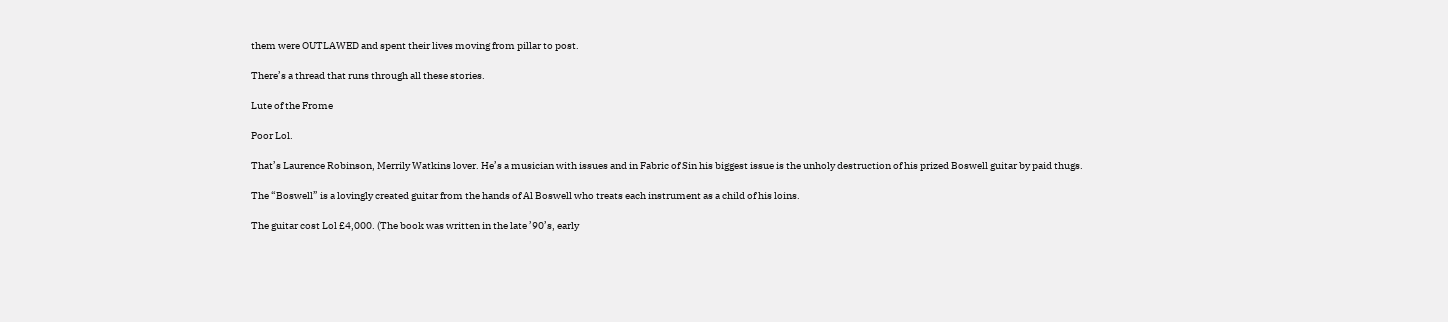them were OUTLAWED and spent their lives moving from pillar to post.

There’s a thread that runs through all these stories.

Lute of the Frome

Poor Lol.

That’s Laurence Robinson, Merrily Watkins lover. He’s a musician with issues and in Fabric of Sin his biggest issue is the unholy destruction of his prized Boswell guitar by paid thugs.

The “Boswell” is a lovingly created guitar from the hands of Al Boswell who treats each instrument as a child of his loins.

The guitar cost Lol £4,000. (The book was written in the late ’90’s, early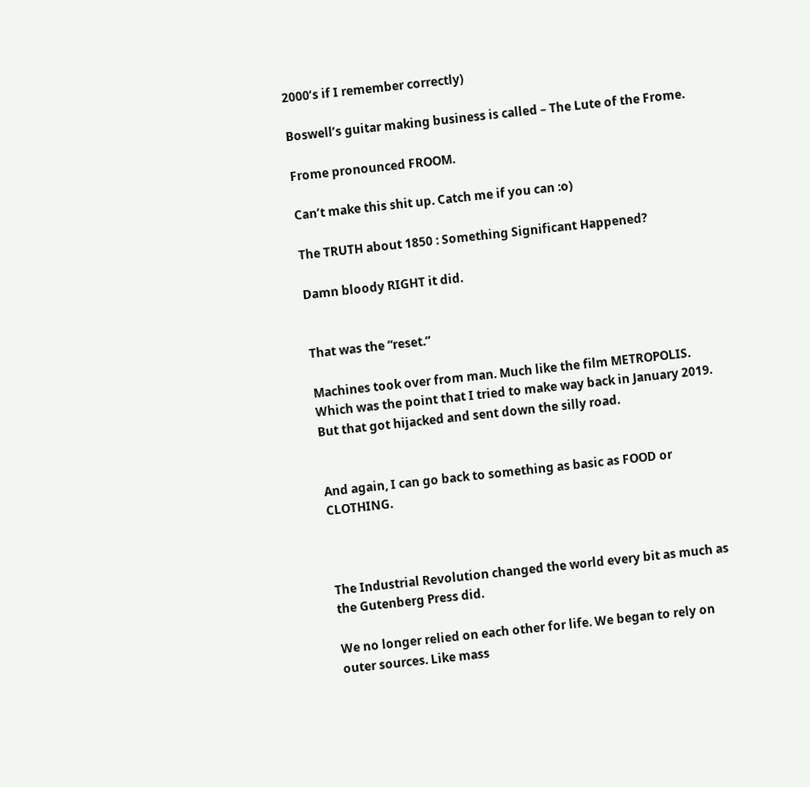2000’s if I remember correctly)

Boswell’s guitar making business is called – The Lute of the Frome.

Frome pronounced FROOM.

Can’t make this shit up. Catch me if you can :o)

The TRUTH about 1850 : Something Significant Happened?

Damn bloody RIGHT it did.


That was the “reset.”

Machines took over from man. Much like the film METROPOLIS. Which was the point that I tried to make way back in January 2019. But that got hijacked and sent down the silly road.


And again, I can go back to something as basic as FOOD or CLOTHING.



The Industrial Revolution changed the world every bit as much as the Gutenberg Press did.

We no longer relied on each other for life. We began to rely on outer sources. Like mass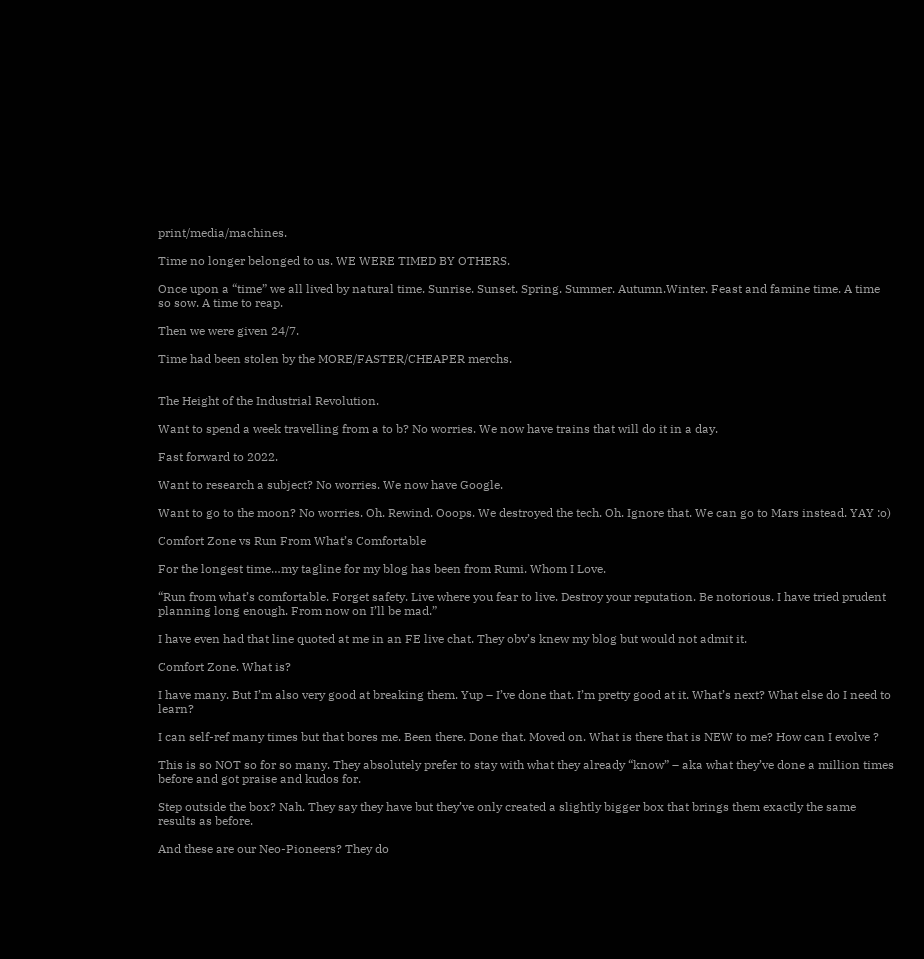print/media/machines.

Time no longer belonged to us. WE WERE TIMED BY OTHERS.

Once upon a “time” we all lived by natural time. Sunrise. Sunset. Spring. Summer. Autumn.Winter. Feast and famine time. A time so sow. A time to reap.

Then we were given 24/7.

Time had been stolen by the MORE/FASTER/CHEAPER merchs.


The Height of the Industrial Revolution.

Want to spend a week travelling from a to b? No worries. We now have trains that will do it in a day.

Fast forward to 2022.

Want to research a subject? No worries. We now have Google.

Want to go to the moon? No worries. Oh. Rewind. Ooops. We destroyed the tech. Oh. Ignore that. We can go to Mars instead. YAY :o)

Comfort Zone vs Run From What’s Comfortable

For the longest time…my tagline for my blog has been from Rumi. Whom I Love.

“Run from what’s comfortable. Forget safety. Live where you fear to live. Destroy your reputation. Be notorious. I have tried prudent planning long enough. From now on I’ll be mad.”

I have even had that line quoted at me in an FE live chat. They obv’s knew my blog but would not admit it.

Comfort Zone. What is?

I have many. But I’m also very good at breaking them. Yup – I’ve done that. I’m pretty good at it. What’s next? What else do I need to learn?

I can self-ref many times but that bores me. Been there. Done that. Moved on. What is there that is NEW to me? How can I evolve ?

This is so NOT so for so many. They absolutely prefer to stay with what they already “know” – aka what they’ve done a million times before and got praise and kudos for.

Step outside the box? Nah. They say they have but they’ve only created a slightly bigger box that brings them exactly the same results as before.

And these are our Neo-Pioneers? They do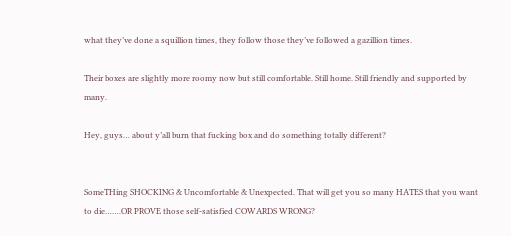what they’ve done a squillion times, they follow those they’ve followed a gazillion times.

Their boxes are slightly more roomy now but still comfortable. Still home. Still friendly and supported by many.

Hey, guys… about y’all burn that fucking box and do something totally different?


SomeTHing SHOCKING & Uncomfortable & Unexpected. That will get you so many HATES that you want to die…….OR PROVE those self-satisfied COWARDS WRONG?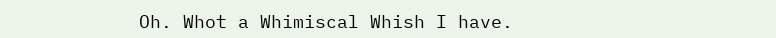Oh. Whot a Whimiscal Whish I have.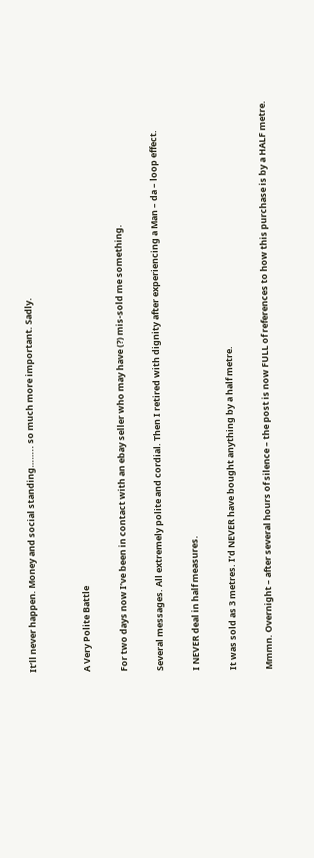It’ll never happen. Money and social standing…….. so much more important. Sadly.


A Very Polite Battle

For two days now I’ve been in contact with an ebay seller who may have (?) mis-sold me something.

Several messages. All extremely polite and cordial. Then I retired with dignity after experiencing a Man – da – loop effect.

I NEVER deal in half measures.

It was sold as 3 metres. I’d NEVER have bought anything by a half metre.

Mmmn. Overnight – after several hours of silence – the post is now FULL of references to how this purchase is by a HALF metre.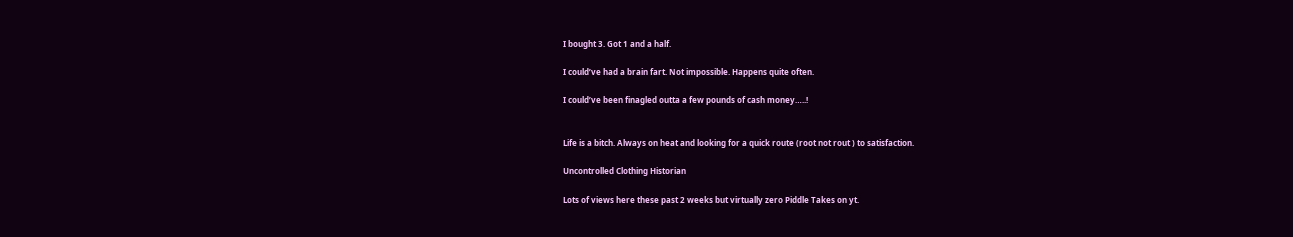I bought 3. Got 1 and a half.

I could’ve had a brain fart. Not impossible. Happens quite often.

I could’ve been finagled outta a few pounds of cash money…..!


Life is a bitch. Always on heat and looking for a quick route (root not rout ) to satisfaction.

Uncontrolled Clothing Historian

Lots of views here these past 2 weeks but virtually zero Piddle Takes on yt.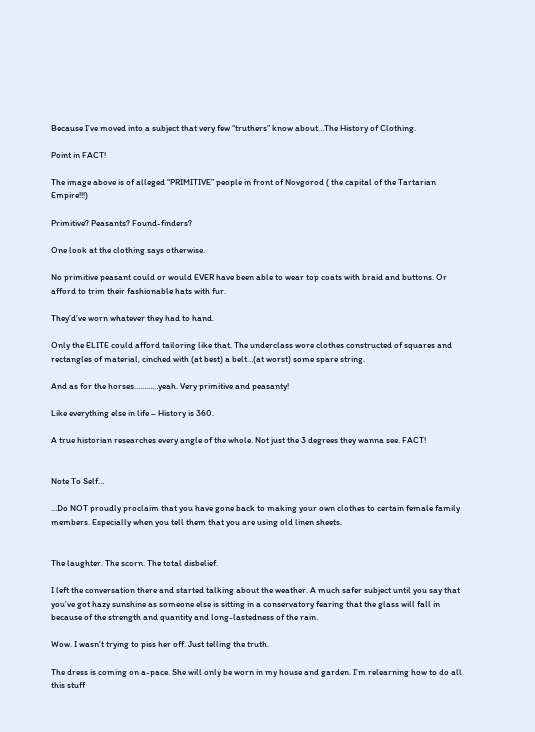Because I’ve moved into a subject that very few “truthers” know about…The History of Clothing.

Point in FACT!

The image above is of alleged “PRIMITIVE” people in front of Novgorod ( the capital of the Tartarian Empire!!!)

Primitive? Peasants? Found-finders?

One look at the clothing says otherwise.

No primitive peasant could or would EVER have been able to wear top coats with braid and buttons. Or afford to trim their fashionable hats with fur.

They’d’ve worn whatever they had to hand.

Only the ELITE could afford tailoring like that. The underclass wore clothes constructed of squares and rectangles of material, cinched with (at best) a belt…(at worst) some spare string.

And as for the horses…………yeah. Very primitive and peasanty!

Like everything else in life – History is 360.

A true historian researches every angle of the whole. Not just the 3 degrees they wanna see. FACT!


Note To Self…

…Do NOT proudly proclaim that you have gone back to making your own clothes to certain female family members. Especially when you tell them that you are using old linen sheets.


The laughter. The scorn. The total disbelief.

I left the conversation there and started talking about the weather. A much safer subject until you say that you’ve got hazy sunshine as someone else is sitting in a conservatory fearing that the glass will fall in because of the strength and quantity and long-lastedness of the rain.

Wow. I wasn’t trying to piss her off. Just telling the truth.

The dress is coming on a-pace. She will only be worn in my house and garden. I’m relearning how to do all this stuff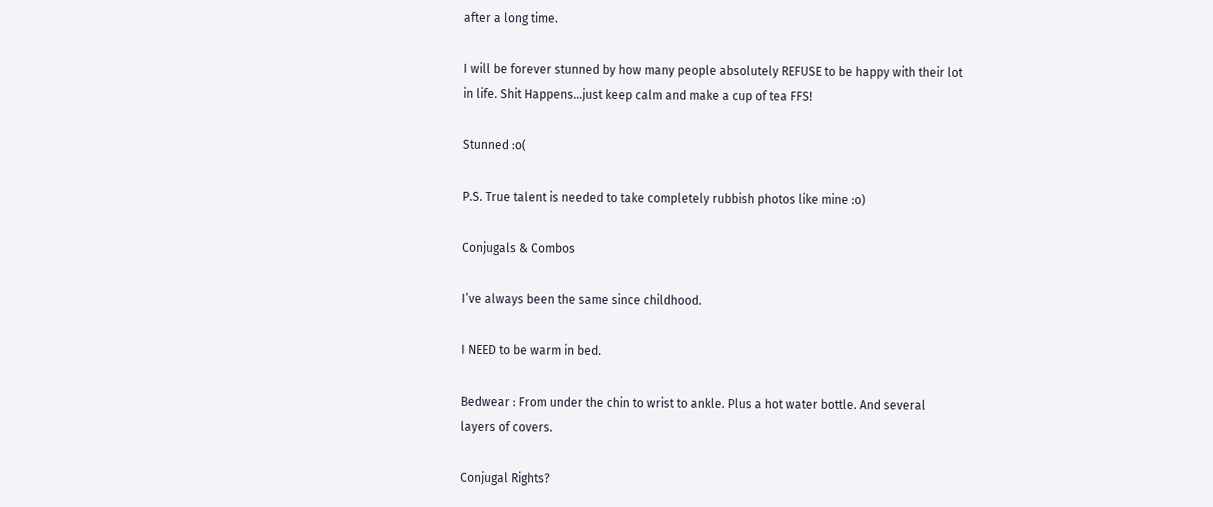after a long time.

I will be forever stunned by how many people absolutely REFUSE to be happy with their lot in life. Shit Happens…just keep calm and make a cup of tea FFS!

Stunned :o(

P.S. True talent is needed to take completely rubbish photos like mine :o)

Conjugals & Combos

I’ve always been the same since childhood.

I NEED to be warm in bed.

Bedwear : From under the chin to wrist to ankle. Plus a hot water bottle. And several layers of covers.

Conjugal Rights?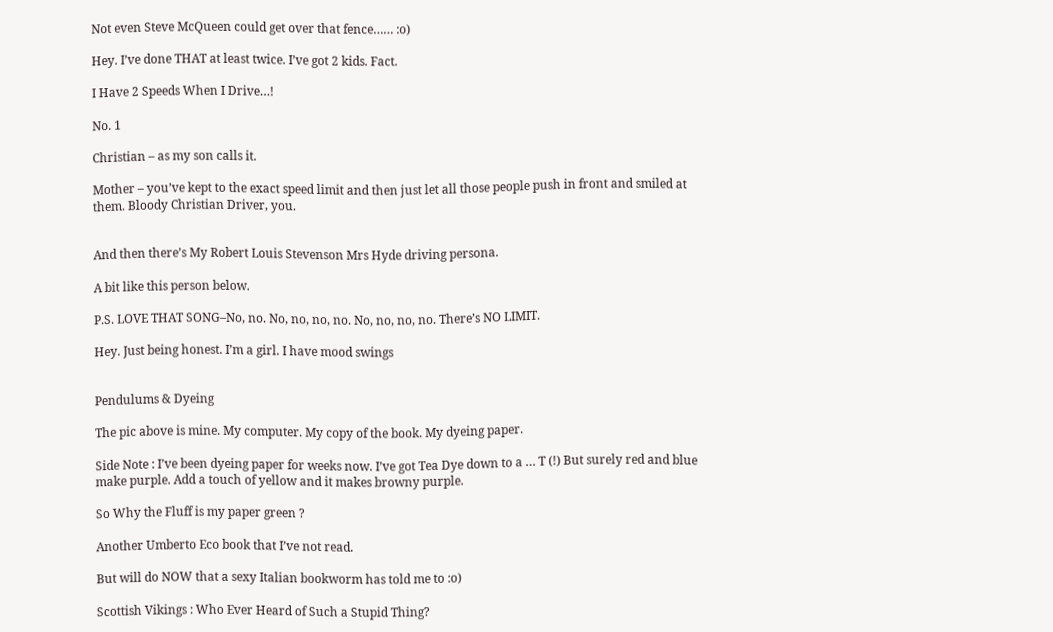Not even Steve McQueen could get over that fence…… :o)

Hey. I’ve done THAT at least twice. I’ve got 2 kids. Fact.

I Have 2 Speeds When I Drive…!

No. 1

Christian – as my son calls it.

Mother – you’ve kept to the exact speed limit and then just let all those people push in front and smiled at them. Bloody Christian Driver, you.


And then there’s My Robert Louis Stevenson Mrs Hyde driving persona.

A bit like this person below.

P.S. LOVE THAT SONG–No, no. No, no, no, no. No, no, no, no. There’s NO LIMIT.

Hey. Just being honest. I’m a girl. I have mood swings


Pendulums & Dyeing

The pic above is mine. My computer. My copy of the book. My dyeing paper.

Side Note : I’ve been dyeing paper for weeks now. I’ve got Tea Dye down to a … T (!) But surely red and blue make purple. Add a touch of yellow and it makes browny purple.

So Why the Fluff is my paper green ?

Another Umberto Eco book that I’ve not read.

But will do NOW that a sexy Italian bookworm has told me to :o)

Scottish Vikings : Who Ever Heard of Such a Stupid Thing?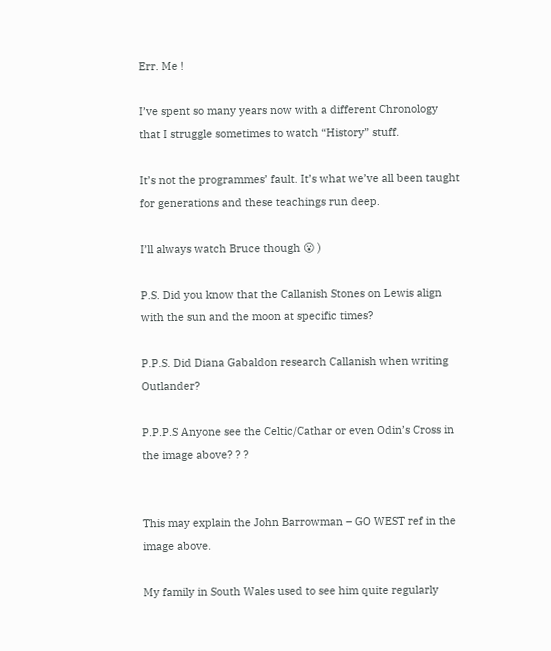Err. Me !

I’ve spent so many years now with a different Chronology that I struggle sometimes to watch “History” stuff.

It’s not the programmes’ fault. It’s what we’ve all been taught for generations and these teachings run deep.

I’ll always watch Bruce though 😮 )

P.S. Did you know that the Callanish Stones on Lewis align with the sun and the moon at specific times?

P.P.S. Did Diana Gabaldon research Callanish when writing Outlander?

P.P.P.S Anyone see the Celtic/Cathar or even Odin’s Cross in the image above? ? ?


This may explain the John Barrowman – GO WEST ref in the image above.

My family in South Wales used to see him quite regularly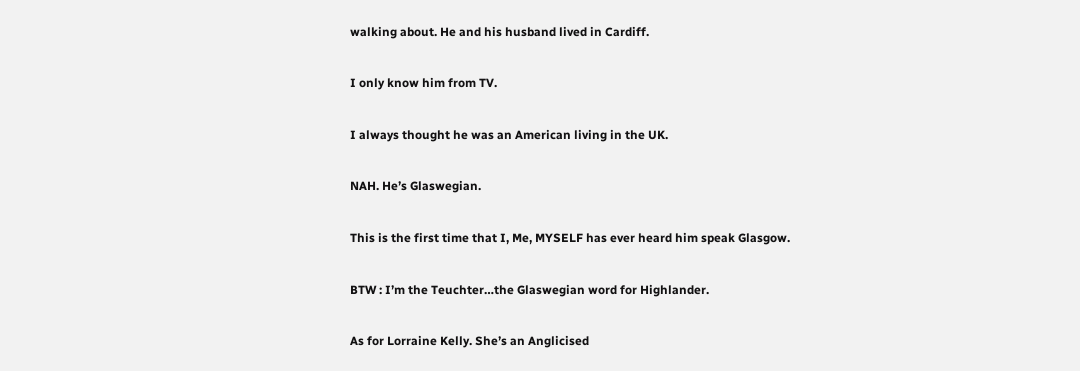walking about. He and his husband lived in Cardiff.

I only know him from TV.

I always thought he was an American living in the UK.

NAH. He’s Glaswegian.

This is the first time that I, Me, MYSELF has ever heard him speak Glasgow.

BTW : I’m the Teuchter…the Glaswegian word for Highlander.

As for Lorraine Kelly. She’s an Anglicised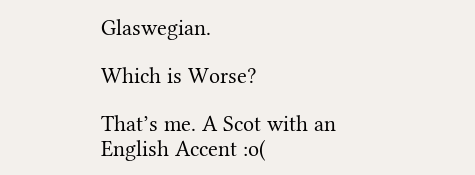Glaswegian.

Which is Worse?

That’s me. A Scot with an English Accent :o(